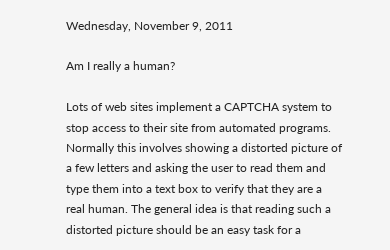Wednesday, November 9, 2011

Am I really a human?

Lots of web sites implement a CAPTCHA system to stop access to their site from automated programs. Normally this involves showing a distorted picture of a few letters and asking the user to read them and type them into a text box to verify that they are a real human. The general idea is that reading such a distorted picture should be an easy task for a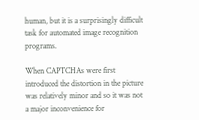human, but it is a surprisingly difficult task for automated image recognition programs.

When CAPTCHAs were first introduced the distortion in the picture was relatively minor and so it was not a major inconvenience for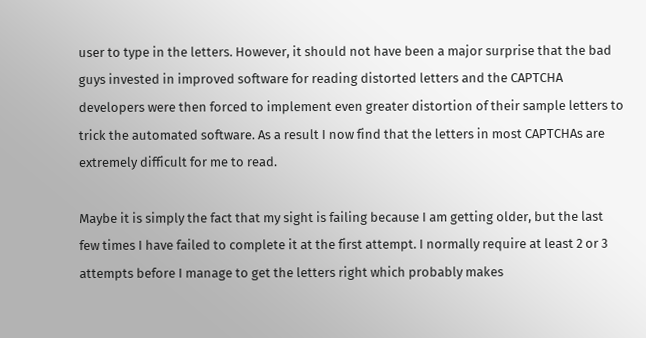user to type in the letters. However, it should not have been a major surprise that the bad guys invested in improved software for reading distorted letters and the CAPTCHA developers were then forced to implement even greater distortion of their sample letters to trick the automated software. As a result I now find that the letters in most CAPTCHAs are extremely difficult for me to read.

Maybe it is simply the fact that my sight is failing because I am getting older, but the last few times I have failed to complete it at the first attempt. I normally require at least 2 or 3 attempts before I manage to get the letters right which probably makes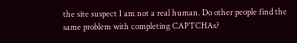the site suspect I am not a real human. Do other people find the same problem with completing CAPTCHAs?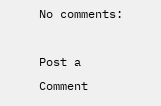No comments:

Post a Comment